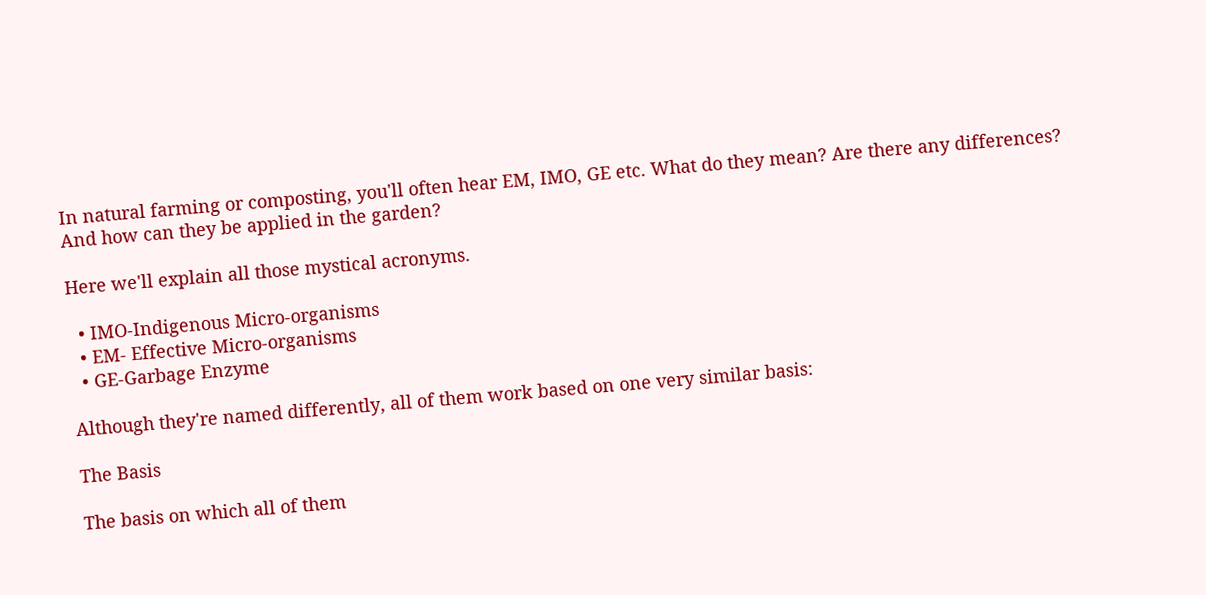In natural farming or composting, you'll often hear EM, IMO, GE etc. What do they mean? Are there any differences? And how can they be applied in the garden?

Here we'll explain all those mystical acronyms.

  • IMO-Indigenous Micro-organisms
  • EM- Effective Micro-organisms
  • GE-Garbage Enzyme

Although they're named differently, all of them work based on one very similar basis:

The Basis

The basis on which all of them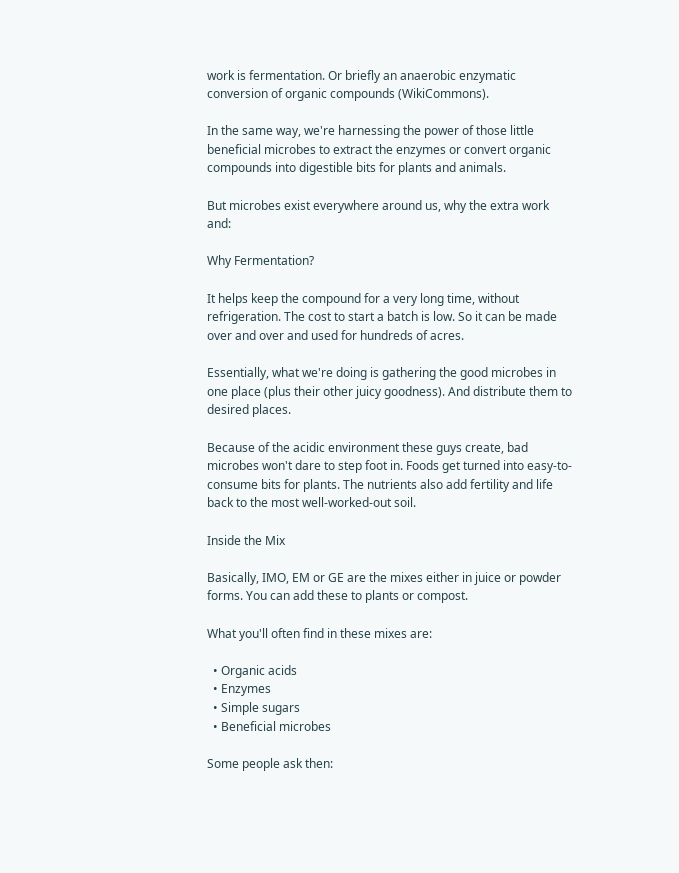work is fermentation. Or briefly an anaerobic enzymatic conversion of organic compounds (WikiCommons).

In the same way, we're harnessing the power of those little beneficial microbes to extract the enzymes or convert organic compounds into digestible bits for plants and animals.

But microbes exist everywhere around us, why the extra work and:

Why Fermentation?

It helps keep the compound for a very long time, without refrigeration. The cost to start a batch is low. So it can be made over and over and used for hundreds of acres.

Essentially, what we're doing is gathering the good microbes in one place (plus their other juicy goodness). And distribute them to desired places.

Because of the acidic environment these guys create, bad microbes won't dare to step foot in. Foods get turned into easy-to-consume bits for plants. The nutrients also add fertility and life back to the most well-worked-out soil.

Inside the Mix

Basically, IMO, EM or GE are the mixes either in juice or powder forms. You can add these to plants or compost.

What you'll often find in these mixes are:

  • Organic acids
  • Enzymes
  • Simple sugars
  • Beneficial microbes

Some people ask then: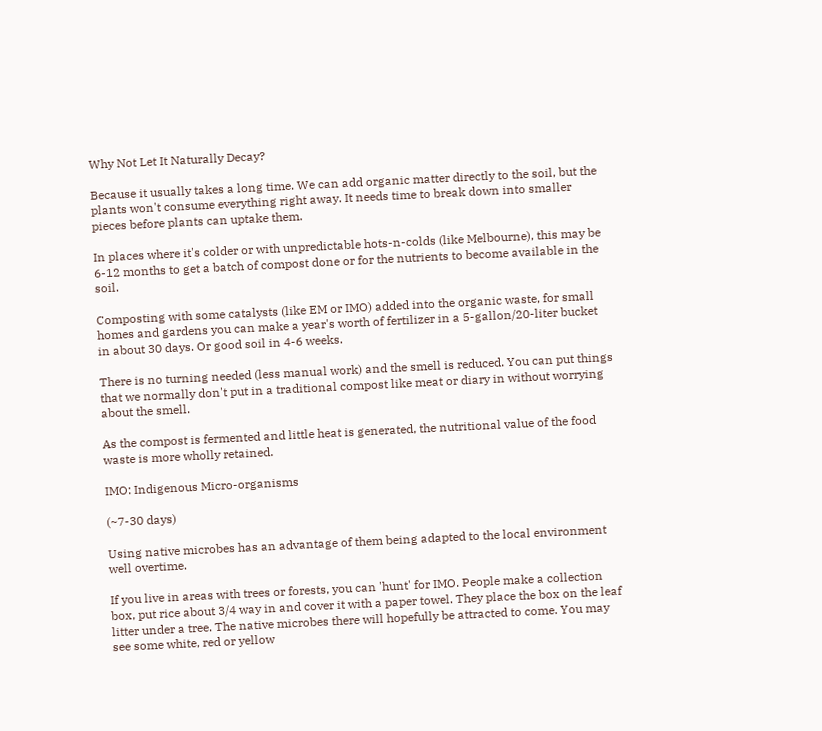Why Not Let It Naturally Decay?

Because it usually takes a long time. We can add organic matter directly to the soil, but the plants won't consume everything right away. It needs time to break down into smaller pieces before plants can uptake them.

In places where it's colder or with unpredictable hots-n-colds (like Melbourne), this may be 6-12 months to get a batch of compost done or for the nutrients to become available in the soil.

Composting with some catalysts (like EM or IMO) added into the organic waste, for small homes and gardens you can make a year's worth of fertilizer in a 5-gallon/20-liter bucket in about 30 days. Or good soil in 4-6 weeks.

There is no turning needed (less manual work) and the smell is reduced. You can put things that we normally don't put in a traditional compost like meat or diary in without worrying about the smell.

As the compost is fermented and little heat is generated, the nutritional value of the food waste is more wholly retained.

IMO: Indigenous Micro-organisms

(~7-30 days)

Using native microbes has an advantage of them being adapted to the local environment well overtime.

If you live in areas with trees or forests, you can 'hunt' for IMO. People make a collection box, put rice about 3/4 way in and cover it with a paper towel. They place the box on the leaf litter under a tree. The native microbes there will hopefully be attracted to come. You may see some white, red or yellow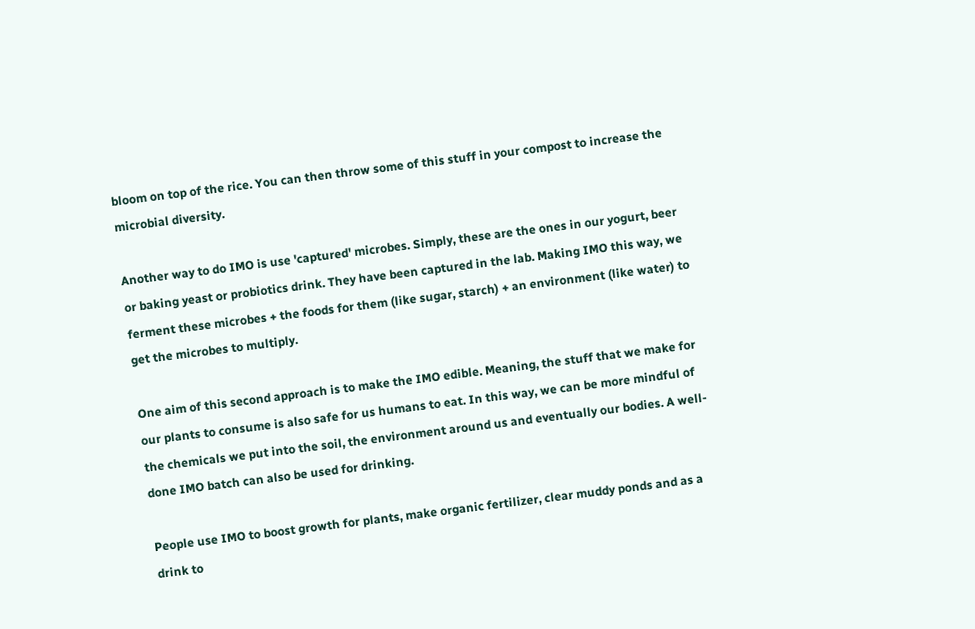bloom on top of the rice. You can then throw some of this stuff in your compost to increase the microbial diversity.

Another way to do IMO is use 'captured' microbes. Simply, these are the ones in our yogurt, beer or baking yeast or probiotics drink. They have been captured in the lab. Making IMO this way, we ferment these microbes + the foods for them (like sugar, starch) + an environment (like water) to get the microbes to multiply.

One aim of this second approach is to make the IMO edible. Meaning, the stuff that we make for our plants to consume is also safe for us humans to eat. In this way, we can be more mindful of the chemicals we put into the soil, the environment around us and eventually our bodies. A well-done IMO batch can also be used for drinking.

People use IMO to boost growth for plants, make organic fertilizer, clear muddy ponds and as a drink to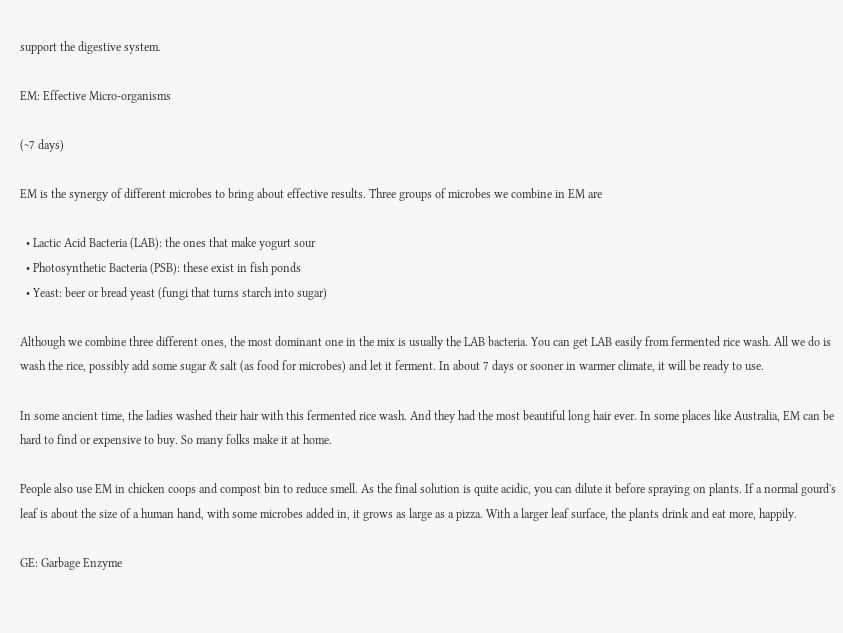support the digestive system.

EM: Effective Micro-organisms

(~7 days)

EM is the synergy of different microbes to bring about effective results. Three groups of microbes we combine in EM are

  • Lactic Acid Bacteria (LAB): the ones that make yogurt sour
  • Photosynthetic Bacteria (PSB): these exist in fish ponds
  • Yeast: beer or bread yeast (fungi that turns starch into sugar)

Although we combine three different ones, the most dominant one in the mix is usually the LAB bacteria. You can get LAB easily from fermented rice wash. All we do is wash the rice, possibly add some sugar & salt (as food for microbes) and let it ferment. In about 7 days or sooner in warmer climate, it will be ready to use.

In some ancient time, the ladies washed their hair with this fermented rice wash. And they had the most beautiful long hair ever. In some places like Australia, EM can be hard to find or expensive to buy. So many folks make it at home.

People also use EM in chicken coops and compost bin to reduce smell. As the final solution is quite acidic, you can dilute it before spraying on plants. If a normal gourd's leaf is about the size of a human hand, with some microbes added in, it grows as large as a pizza. With a larger leaf surface, the plants drink and eat more, happily.

GE: Garbage Enzyme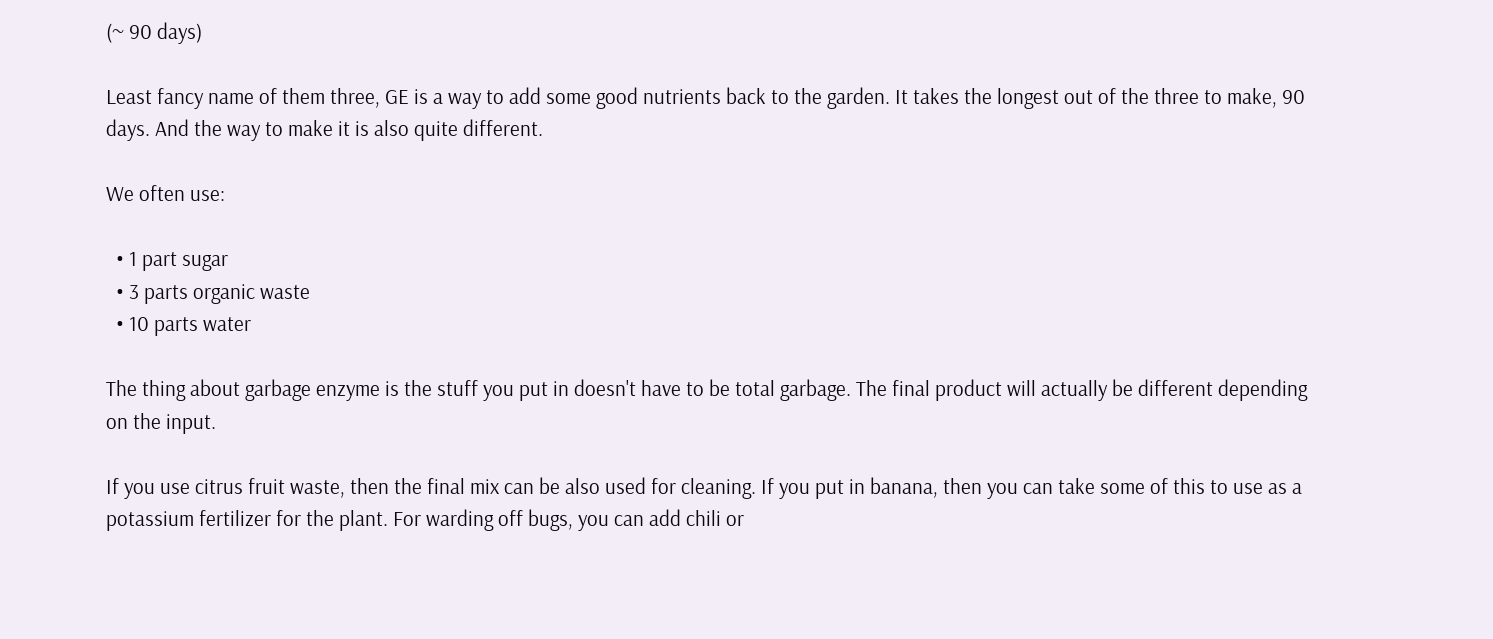(~ 90 days)

Least fancy name of them three, GE is a way to add some good nutrients back to the garden. It takes the longest out of the three to make, 90 days. And the way to make it is also quite different.

We often use:

  • 1 part sugar
  • 3 parts organic waste
  • 10 parts water

The thing about garbage enzyme is the stuff you put in doesn't have to be total garbage. The final product will actually be different depending on the input.

If you use citrus fruit waste, then the final mix can be also used for cleaning. If you put in banana, then you can take some of this to use as a potassium fertilizer for the plant. For warding off bugs, you can add chili or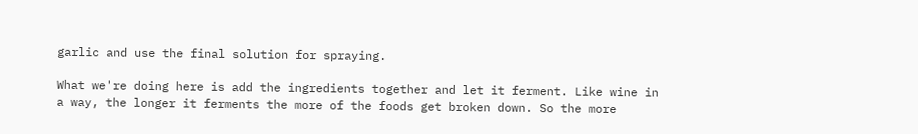garlic and use the final solution for spraying.

What we're doing here is add the ingredients together and let it ferment. Like wine in a way, the longer it ferments the more of the foods get broken down. So the more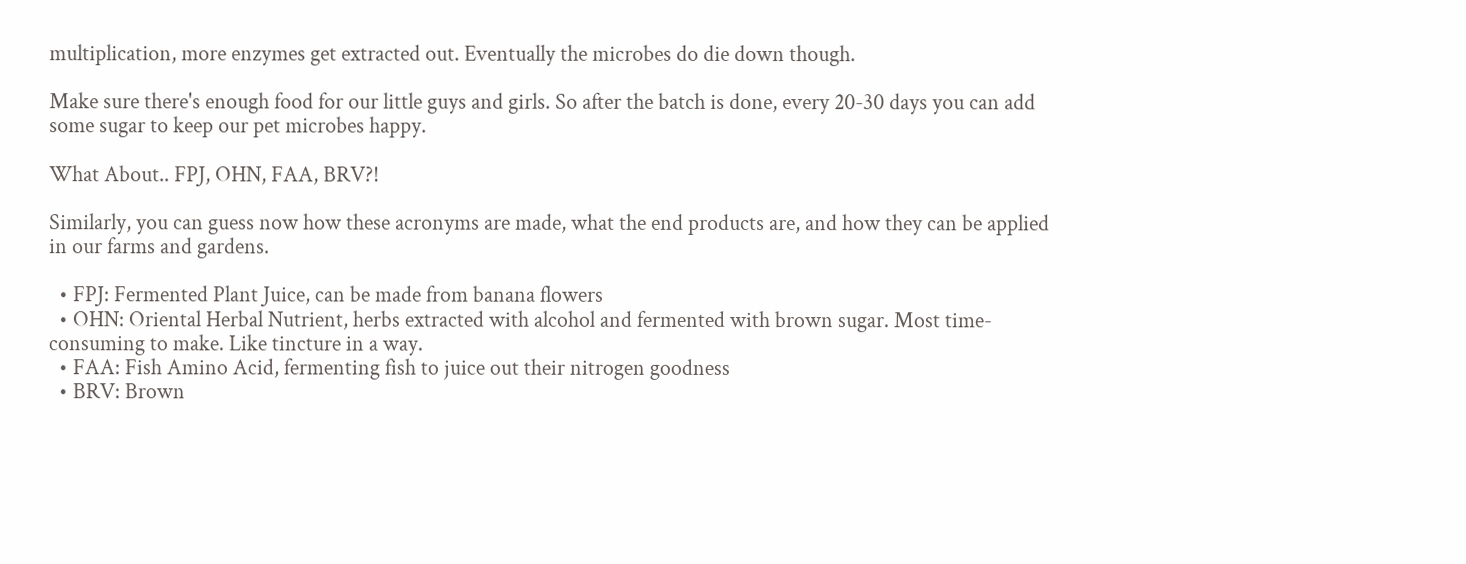multiplication, more enzymes get extracted out. Eventually the microbes do die down though.

Make sure there's enough food for our little guys and girls. So after the batch is done, every 20-30 days you can add some sugar to keep our pet microbes happy.

What About.. FPJ, OHN, FAA, BRV?!

Similarly, you can guess now how these acronyms are made, what the end products are, and how they can be applied in our farms and gardens.

  • FPJ: Fermented Plant Juice, can be made from banana flowers
  • OHN: Oriental Herbal Nutrient, herbs extracted with alcohol and fermented with brown sugar. Most time-consuming to make. Like tincture in a way.
  • FAA: Fish Amino Acid, fermenting fish to juice out their nitrogen goodness
  • BRV: Brown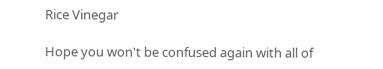Rice Vinegar

Hope you won't be confused again with all of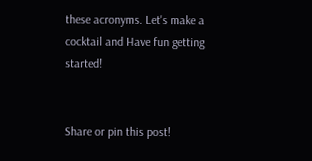these acronyms. Let's make a cocktail and Have fun getting started!


Share or pin this post!